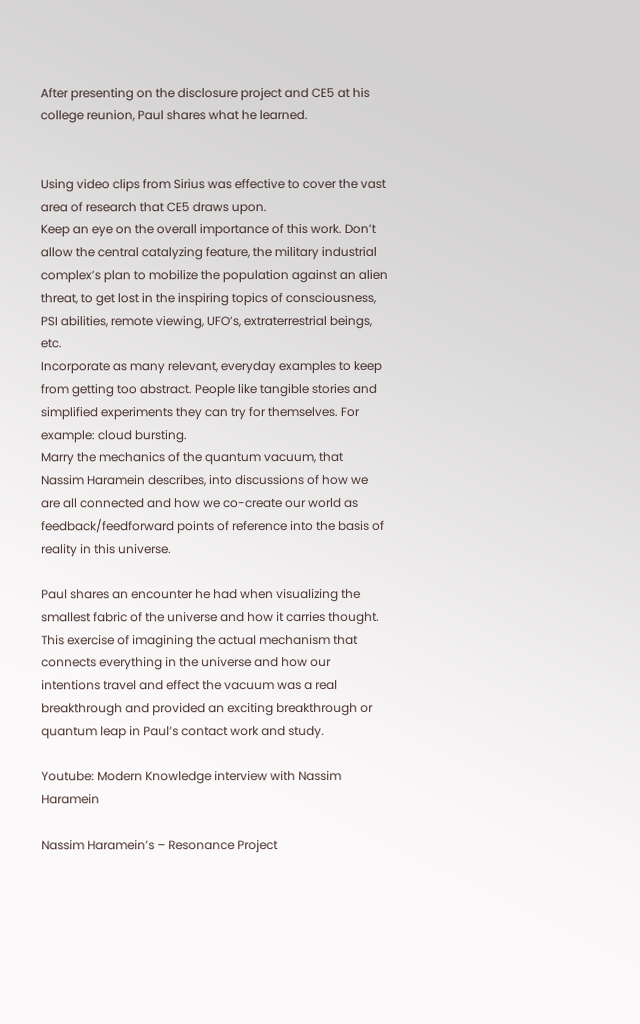After presenting on the disclosure project and CE5 at his college reunion, Paul shares what he learned.


Using video clips from Sirius was effective to cover the vast area of research that CE5 draws upon.
Keep an eye on the overall importance of this work. Don’t allow the central catalyzing feature, the military industrial complex’s plan to mobilize the population against an alien threat, to get lost in the inspiring topics of consciousness, PSI abilities, remote viewing, UFO’s, extraterrestrial beings, etc.
Incorporate as many relevant, everyday examples to keep from getting too abstract. People like tangible stories and simplified experiments they can try for themselves. For example: cloud bursting.
Marry the mechanics of the quantum vacuum, that Nassim Haramein describes, into discussions of how we are all connected and how we co-create our world as feedback/feedforward points of reference into the basis of reality in this universe.

Paul shares an encounter he had when visualizing the smallest fabric of the universe and how it carries thought. This exercise of imagining the actual mechanism that connects everything in the universe and how our intentions travel and effect the vacuum was a real breakthrough and provided an exciting breakthrough or quantum leap in Paul’s contact work and study.

Youtube: Modern Knowledge interview with Nassim Haramein

Nassim Haramein’s – Resonance Project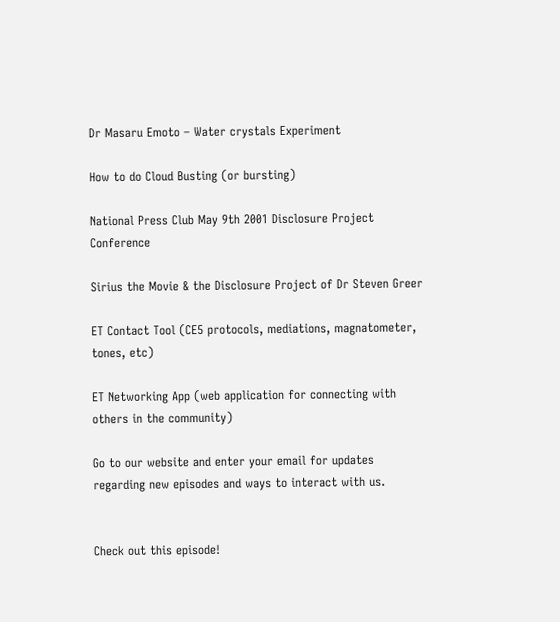Dr Masaru Emoto – Water crystals Experiment

How to do Cloud Busting (or bursting)

National Press Club May 9th 2001 Disclosure Project Conference

Sirius the Movie & the Disclosure Project of Dr Steven Greer

ET Contact Tool (CE5 protocols, mediations, magnatometer, tones, etc)

ET Networking App (web application for connecting with others in the community)

Go to our website and enter your email for updates regarding new episodes and ways to interact with us.


Check out this episode!